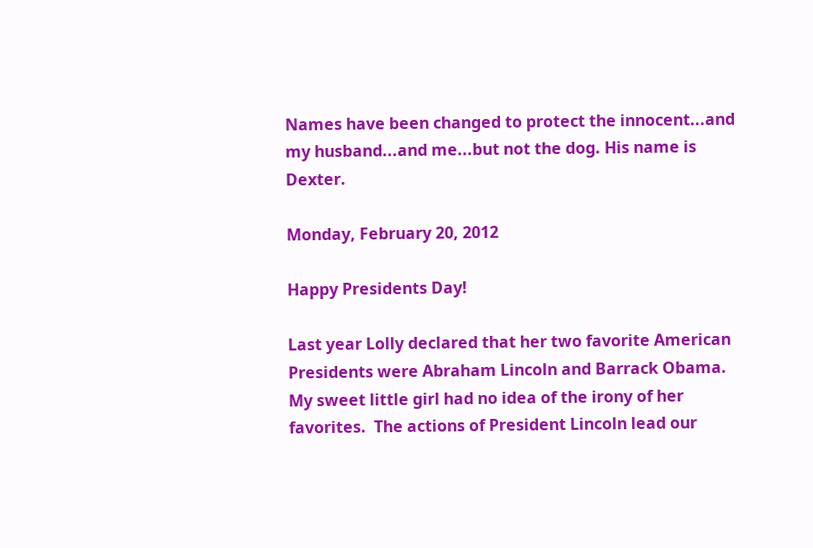Names have been changed to protect the innocent...and my husband...and me...but not the dog. His name is Dexter.

Monday, February 20, 2012

Happy Presidents Day!

Last year Lolly declared that her two favorite American Presidents were Abraham Lincoln and Barrack Obama.  My sweet little girl had no idea of the irony of her favorites.  The actions of President Lincoln lead our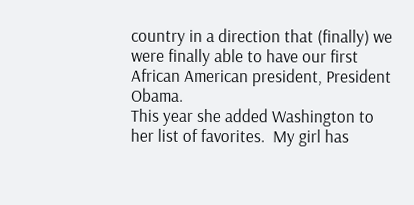country in a direction that (finally) we were finally able to have our first African American president, President Obama.
This year she added Washington to her list of favorites.  My girl has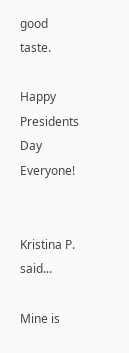good taste.

Happy Presidents Day Everyone!


Kristina P. said...

Mine is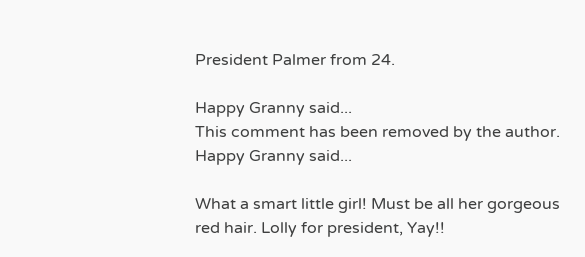President Palmer from 24.

Happy Granny said...
This comment has been removed by the author.
Happy Granny said...

What a smart little girl! Must be all her gorgeous red hair. Lolly for president, Yay!!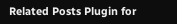Related Posts Plugin for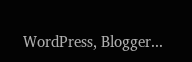WordPress, Blogger...